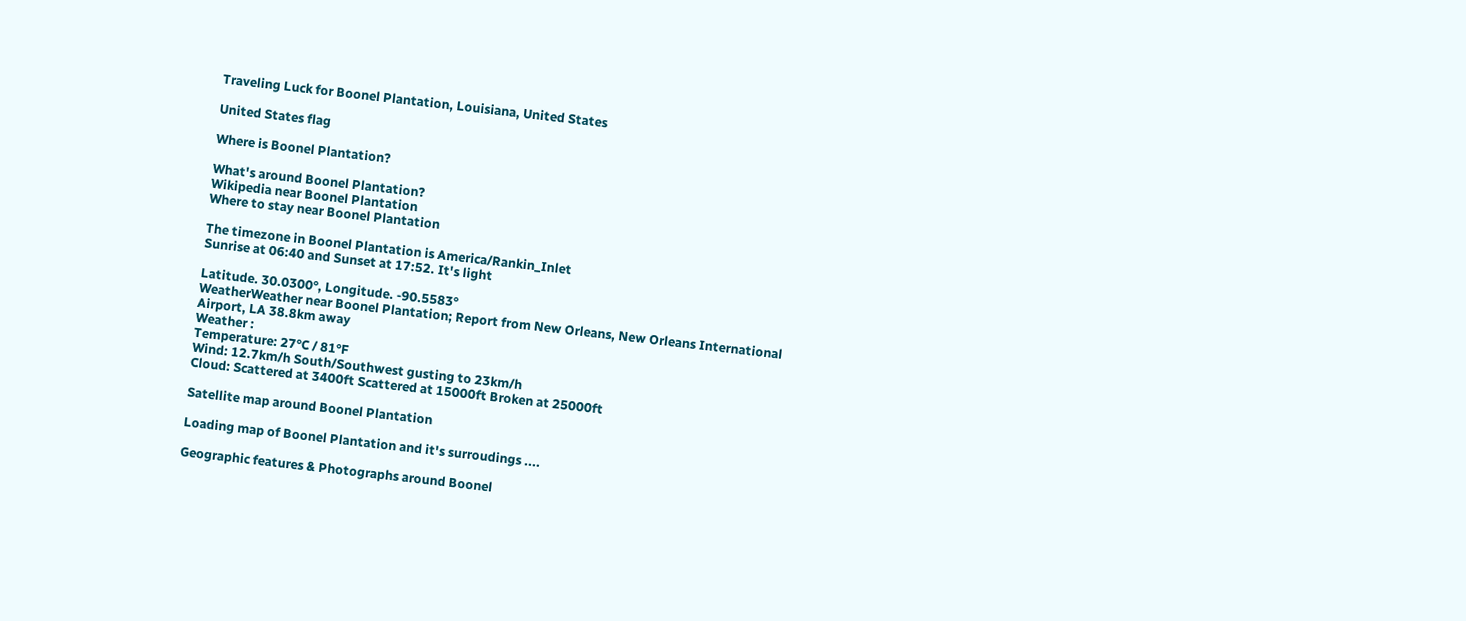Traveling Luck for Boonel Plantation, Louisiana, United States

United States flag

Where is Boonel Plantation?

What's around Boonel Plantation?
Wikipedia near Boonel Plantation
Where to stay near Boonel Plantation

The timezone in Boonel Plantation is America/Rankin_Inlet
Sunrise at 06:40 and Sunset at 17:52. It's light

Latitude. 30.0300°, Longitude. -90.5583°
WeatherWeather near Boonel Plantation; Report from New Orleans, New Orleans International Airport, LA 38.8km away
Weather :
Temperature: 27°C / 81°F
Wind: 12.7km/h South/Southwest gusting to 23km/h
Cloud: Scattered at 3400ft Scattered at 15000ft Broken at 25000ft

Satellite map around Boonel Plantation

Loading map of Boonel Plantation and it's surroudings ....

Geographic features & Photographs around Boonel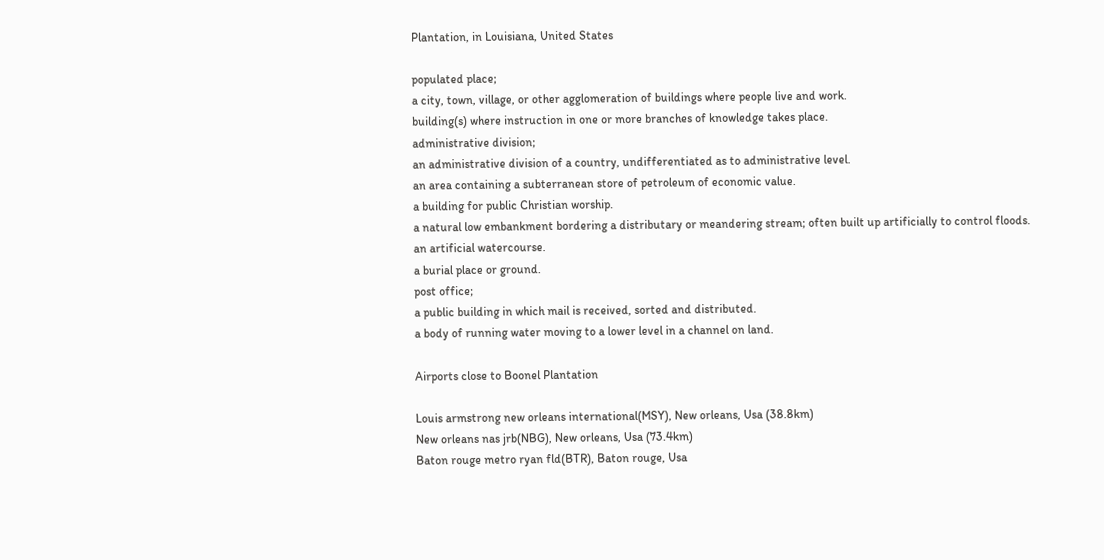Plantation, in Louisiana, United States

populated place;
a city, town, village, or other agglomeration of buildings where people live and work.
building(s) where instruction in one or more branches of knowledge takes place.
administrative division;
an administrative division of a country, undifferentiated as to administrative level.
an area containing a subterranean store of petroleum of economic value.
a building for public Christian worship.
a natural low embankment bordering a distributary or meandering stream; often built up artificially to control floods.
an artificial watercourse.
a burial place or ground.
post office;
a public building in which mail is received, sorted and distributed.
a body of running water moving to a lower level in a channel on land.

Airports close to Boonel Plantation

Louis armstrong new orleans international(MSY), New orleans, Usa (38.8km)
New orleans nas jrb(NBG), New orleans, Usa (73.4km)
Baton rouge metro ryan fld(BTR), Baton rouge, Usa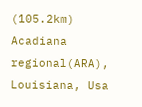(105.2km)
Acadiana regional(ARA), Louisiana, Usa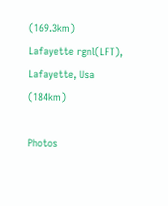(169.3km)
Lafayette rgnl(LFT), Lafayette, Usa (184km)

Photos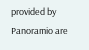provided by Panoramio are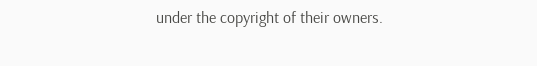under the copyright of their owners.